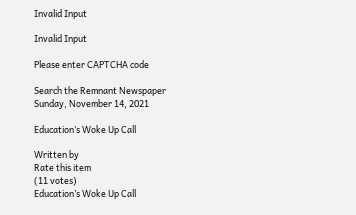Invalid Input

Invalid Input

Please enter CAPTCHA code

Search the Remnant Newspaper
Sunday, November 14, 2021

Education’s Woke Up Call

Written by
Rate this item
(11 votes)
Education’s Woke Up Call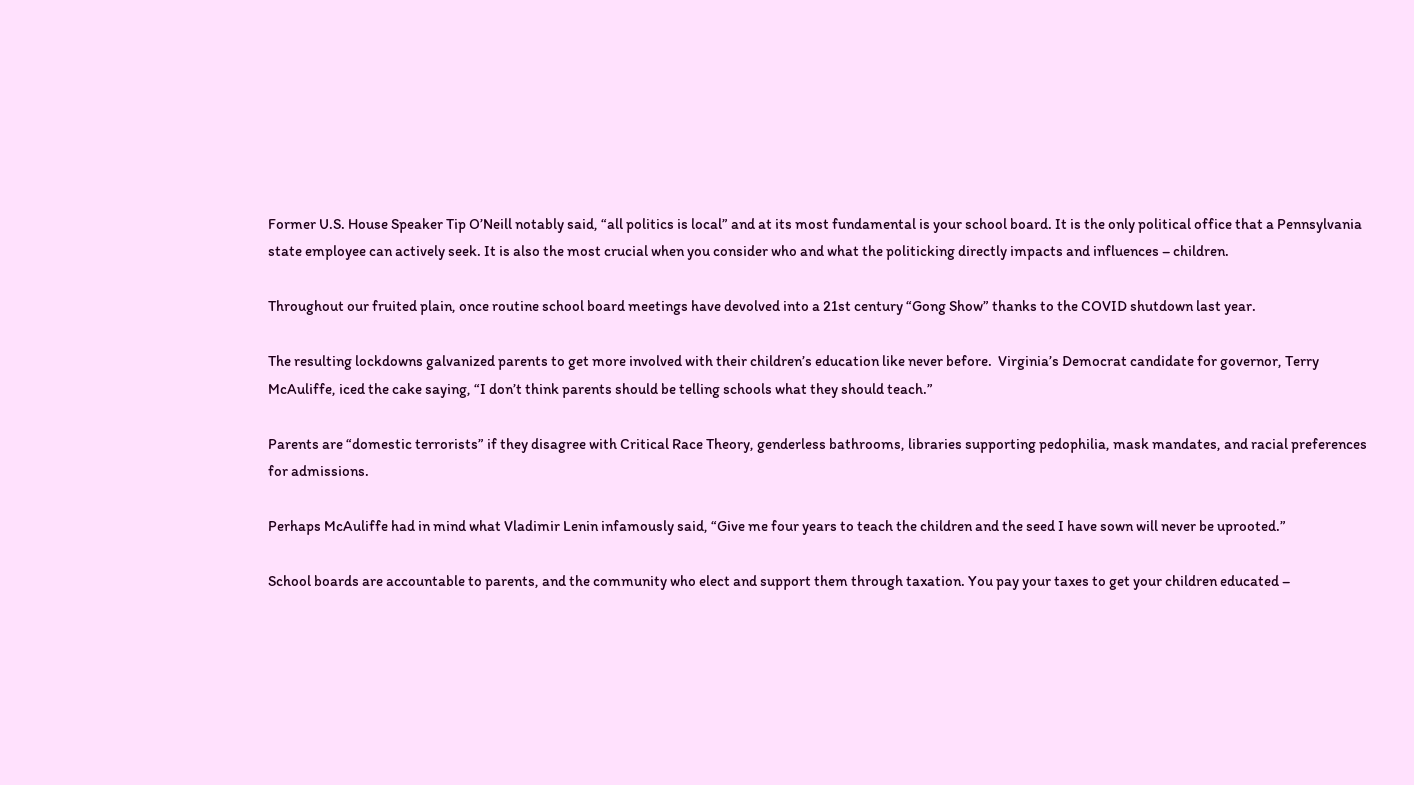Former U.S. House Speaker Tip O’Neill notably said, “all politics is local” and at its most fundamental is your school board. It is the only political office that a Pennsylvania state employee can actively seek. It is also the most crucial when you consider who and what the politicking directly impacts and influences – children.

Throughout our fruited plain, once routine school board meetings have devolved into a 21st century “Gong Show” thanks to the COVID shutdown last year.

The resulting lockdowns galvanized parents to get more involved with their children’s education like never before.  Virginia’s Democrat candidate for governor, Terry McAuliffe, iced the cake saying, “I don’t think parents should be telling schools what they should teach.”

Parents are “domestic terrorists” if they disagree with Critical Race Theory, genderless bathrooms, libraries supporting pedophilia, mask mandates, and racial preferences for admissions.

Perhaps McAuliffe had in mind what Vladimir Lenin infamously said, “Give me four years to teach the children and the seed I have sown will never be uprooted.”

School boards are accountable to parents, and the community who elect and support them through taxation. You pay your taxes to get your children educated –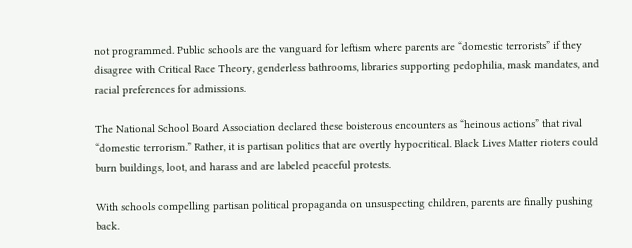not programmed. Public schools are the vanguard for leftism where parents are “domestic terrorists” if they disagree with Critical Race Theory, genderless bathrooms, libraries supporting pedophilia, mask mandates, and racial preferences for admissions.

The National School Board Association declared these boisterous encounters as “heinous actions” that rival “domestic terrorism.” Rather, it is partisan politics that are overtly hypocritical. Black Lives Matter rioters could burn buildings, loot, and harass and are labeled peaceful protests.

With schools compelling partisan political propaganda on unsuspecting children, parents are finally pushing back.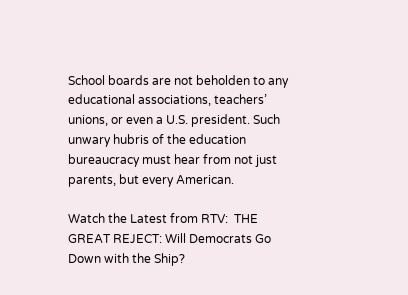School boards are not beholden to any educational associations, teachers’ unions, or even a U.S. president. Such unwary hubris of the education bureaucracy must hear from not just parents, but every American.

Watch the Latest from RTV:  THE GREAT REJECT: Will Democrats Go Down with the Ship?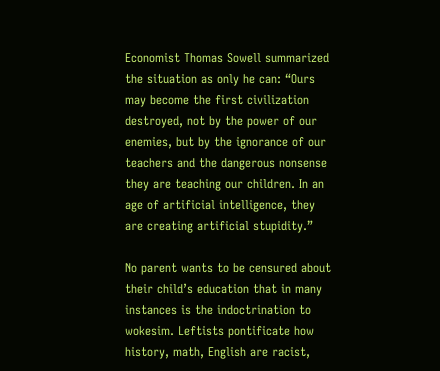Economist Thomas Sowell summarized the situation as only he can: “Ours may become the first civilization destroyed, not by the power of our enemies, but by the ignorance of our teachers and the dangerous nonsense they are teaching our children. In an age of artificial intelligence, they are creating artificial stupidity.”

No parent wants to be censured about their child’s education that in many instances is the indoctrination to wokesim. Leftists pontificate how history, math, English are racist,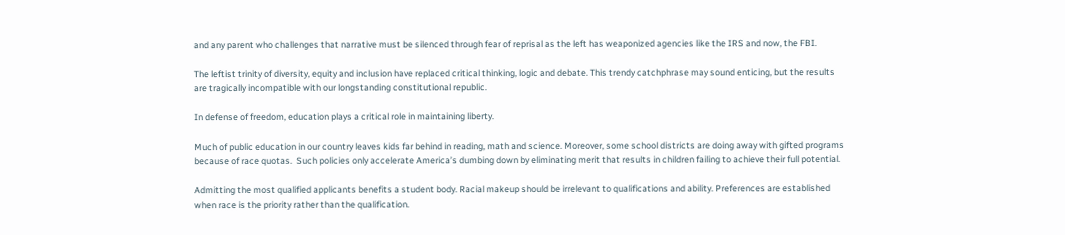and any parent who challenges that narrative must be silenced through fear of reprisal as the left has weaponized agencies like the IRS and now, the FBI.

The leftist trinity of diversity, equity and inclusion have replaced critical thinking, logic and debate. This trendy catchphrase may sound enticing, but the results are tragically incompatible with our longstanding constitutional republic.

In defense of freedom, education plays a critical role in maintaining liberty.

Much of public education in our country leaves kids far behind in reading, math and science. Moreover, some school districts are doing away with gifted programs because of race quotas.  Such policies only accelerate America’s dumbing down by eliminating merit that results in children failing to achieve their full potential.

Admitting the most qualified applicants benefits a student body. Racial makeup should be irrelevant to qualifications and ability. Preferences are established when race is the priority rather than the qualification.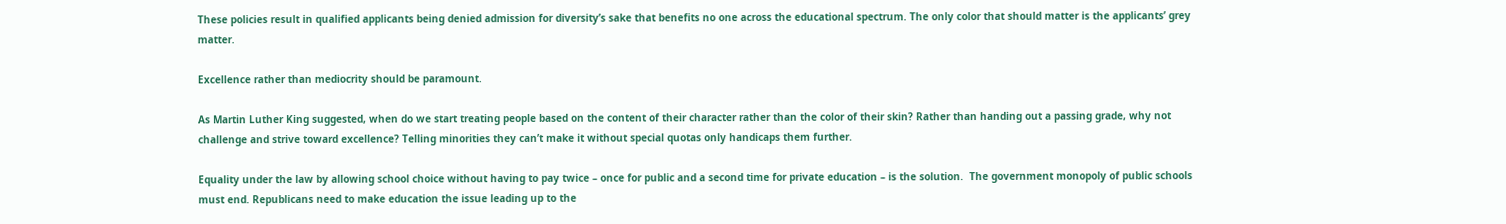These policies result in qualified applicants being denied admission for diversity’s sake that benefits no one across the educational spectrum. The only color that should matter is the applicants’ grey matter.

Excellence rather than mediocrity should be paramount.

As Martin Luther King suggested, when do we start treating people based on the content of their character rather than the color of their skin? Rather than handing out a passing grade, why not challenge and strive toward excellence? Telling minorities they can’t make it without special quotas only handicaps them further.

Equality under the law by allowing school choice without having to pay twice – once for public and a second time for private education – is the solution.  The government monopoly of public schools must end. Republicans need to make education the issue leading up to the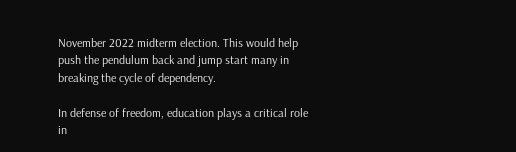November 2022 midterm election. This would help push the pendulum back and jump start many in breaking the cycle of dependency.

In defense of freedom, education plays a critical role in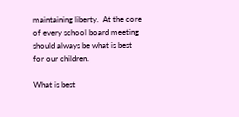maintaining liberty.  At the core of every school board meeting should always be what is best for our children.

What is best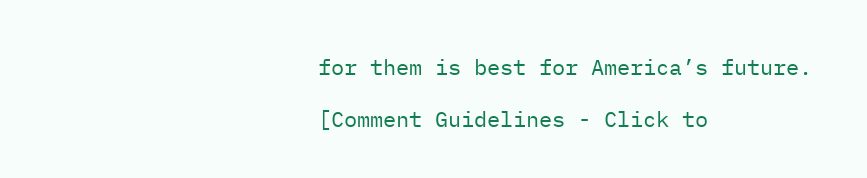for them is best for America’s future.

[Comment Guidelines - Click to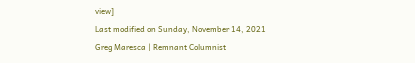view]
Last modified on Sunday, November 14, 2021
Greg Maresca | Remnant Columnist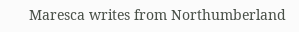Maresca writes from Northumberland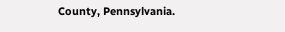County, Pennsylvania.